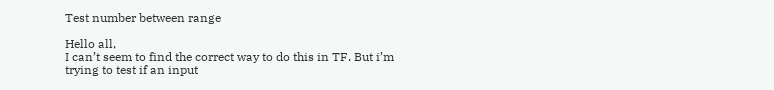Test number between range

Hello all,
I can’t seem to find the correct way to do this in TF. But i’m trying to test if an input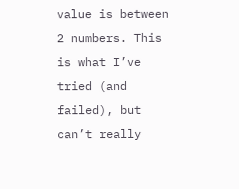value is between 2 numbers. This is what I’ve tried (and failed), but can’t really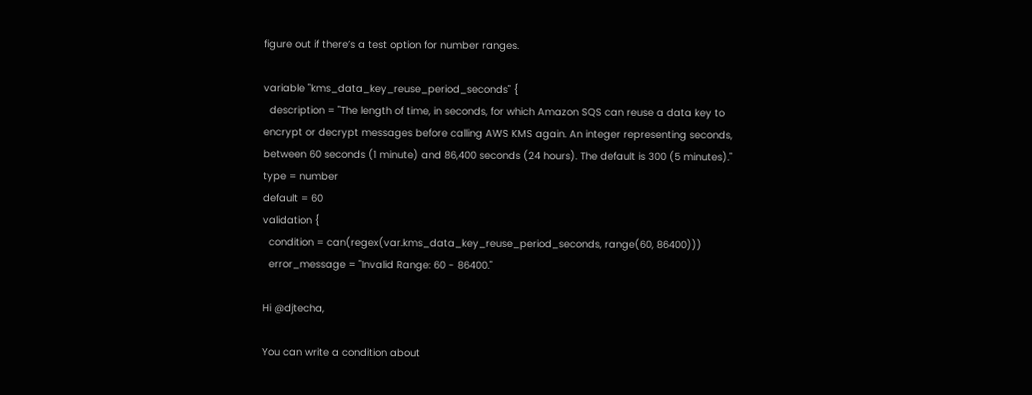figure out if there’s a test option for number ranges.

variable "kms_data_key_reuse_period_seconds" {
  description = "The length of time, in seconds, for which Amazon SQS can reuse a data key to encrypt or decrypt messages before calling AWS KMS again. An integer representing seconds, between 60 seconds (1 minute) and 86,400 seconds (24 hours). The default is 300 (5 minutes)."
type = number
default = 60
validation {
  condition = can(regex(var.kms_data_key_reuse_period_seconds, range(60, 86400)))
  error_message = "Invalid Range: 60 - 86400."

Hi @djtecha,

You can write a condition about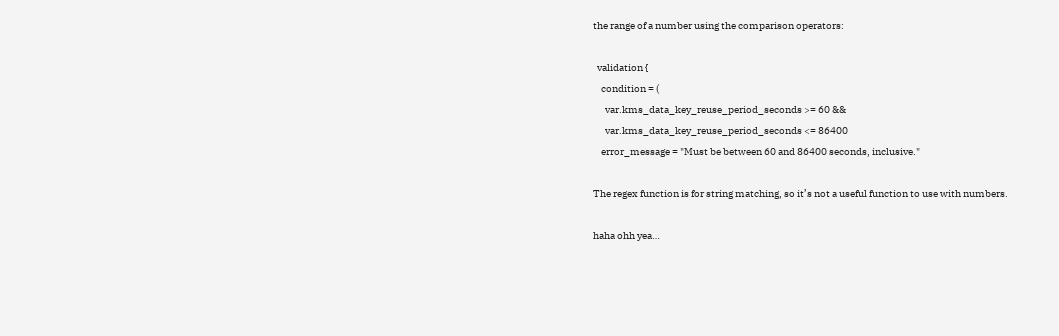the range of a number using the comparison operators:

  validation {
    condition = (
      var.kms_data_key_reuse_period_seconds >= 60 &&
      var.kms_data_key_reuse_period_seconds <= 86400
    error_message = "Must be between 60 and 86400 seconds, inclusive."

The regex function is for string matching, so it’s not a useful function to use with numbers.

haha ohh yea…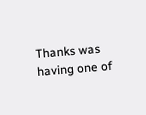Thanks was having one of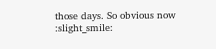those days. So obvious now :slight_smile: